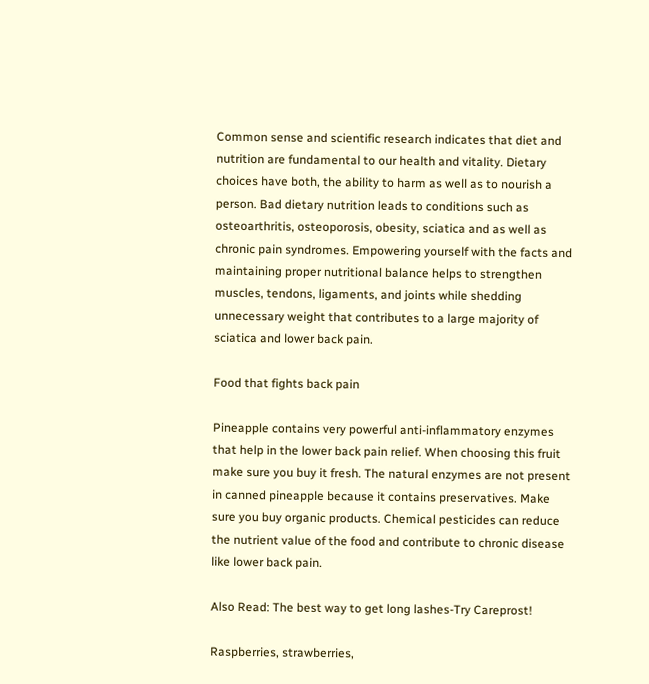Common sense and scientific research indicates that diet and nutrition are fundamental to our health and vitality. Dietary choices have both, the ability to harm as well as to nourish a person. Bad dietary nutrition leads to conditions such as osteoarthritis, osteoporosis, obesity, sciatica and as well as chronic pain syndromes. Empowering yourself with the facts and maintaining proper nutritional balance helps to strengthen muscles, tendons, ligaments, and joints while shedding unnecessary weight that contributes to a large majority of sciatica and lower back pain.

Food that fights back pain

Pineapple contains very powerful anti-inflammatory enzymes that help in the lower back pain relief. When choosing this fruit make sure you buy it fresh. The natural enzymes are not present in canned pineapple because it contains preservatives. Make sure you buy organic products. Chemical pesticides can reduce the nutrient value of the food and contribute to chronic disease like lower back pain.

Also Read: The best way to get long lashes-Try Careprost!

Raspberries, strawberries,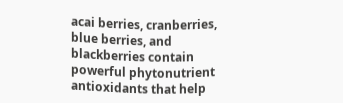acai berries, cranberries, blue berries, and blackberries contain powerful phytonutrient antioxidants that help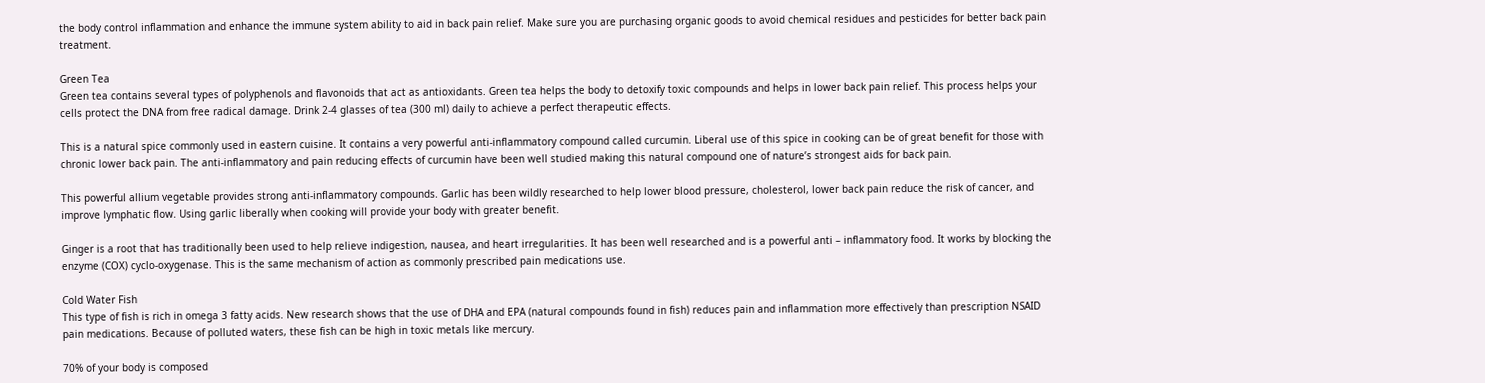the body control inflammation and enhance the immune system ability to aid in back pain relief. Make sure you are purchasing organic goods to avoid chemical residues and pesticides for better back pain treatment.

Green Tea
Green tea contains several types of polyphenols and flavonoids that act as antioxidants. Green tea helps the body to detoxify toxic compounds and helps in lower back pain relief. This process helps your cells protect the DNA from free radical damage. Drink 2-4 glasses of tea (300 ml) daily to achieve a perfect therapeutic effects.

This is a natural spice commonly used in eastern cuisine. It contains a very powerful anti-inflammatory compound called curcumin. Liberal use of this spice in cooking can be of great benefit for those with chronic lower back pain. The anti-inflammatory and pain reducing effects of curcumin have been well studied making this natural compound one of nature’s strongest aids for back pain.

This powerful allium vegetable provides strong anti-inflammatory compounds. Garlic has been wildly researched to help lower blood pressure, cholesterol, lower back pain reduce the risk of cancer, and improve lymphatic flow. Using garlic liberally when cooking will provide your body with greater benefit.

Ginger is a root that has traditionally been used to help relieve indigestion, nausea, and heart irregularities. It has been well researched and is a powerful anti – inflammatory food. It works by blocking the enzyme (COX) cyclo-oxygenase. This is the same mechanism of action as commonly prescribed pain medications use.

Cold Water Fish
This type of fish is rich in omega 3 fatty acids. New research shows that the use of DHA and EPA (natural compounds found in fish) reduces pain and inflammation more effectively than prescription NSAID pain medications. Because of polluted waters, these fish can be high in toxic metals like mercury.

70% of your body is composed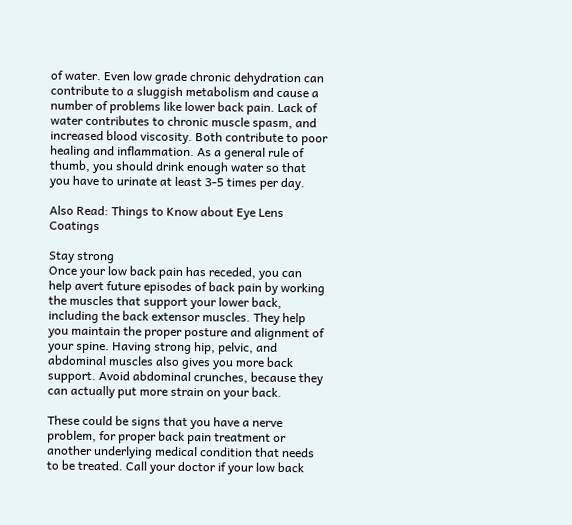of water. Even low grade chronic dehydration can contribute to a sluggish metabolism and cause a number of problems like lower back pain. Lack of water contributes to chronic muscle spasm, and increased blood viscosity. Both contribute to poor healing and inflammation. As a general rule of thumb, you should drink enough water so that you have to urinate at least 3-5 times per day.

Also Read: Things to Know about Eye Lens Coatings

Stay strong
Once your low back pain has receded, you can help avert future episodes of back pain by working the muscles that support your lower back, including the back extensor muscles. They help you maintain the proper posture and alignment of your spine. Having strong hip, pelvic, and abdominal muscles also gives you more back support. Avoid abdominal crunches, because they can actually put more strain on your back.

These could be signs that you have a nerve problem, for proper back pain treatment or another underlying medical condition that needs to be treated. Call your doctor if your low back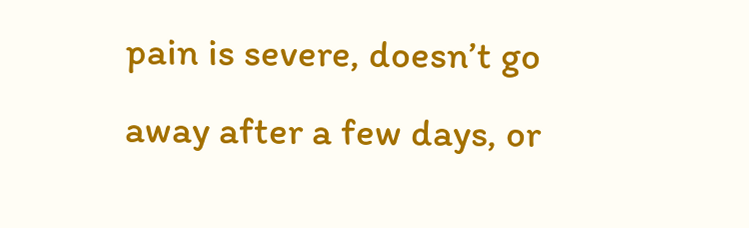pain is severe, doesn’t go away after a few days, or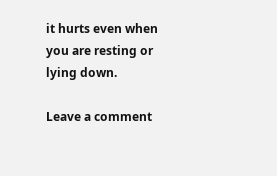it hurts even when you are resting or lying down.

Leave a comment